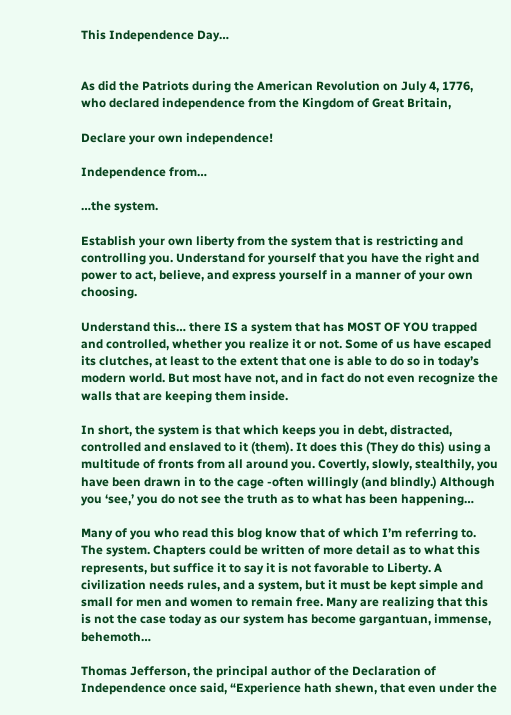This Independence Day…


As did the Patriots during the American Revolution on July 4, 1776, who declared independence from the Kingdom of Great Britain,

Declare your own independence!

Independence from…

…the system.

Establish your own liberty from the system that is restricting and controlling you. Understand for yourself that you have the right and power to act, believe, and express yourself in a manner of your own choosing.

Understand this… there IS a system that has MOST OF YOU trapped and controlled, whether you realize it or not. Some of us have escaped its clutches, at least to the extent that one is able to do so in today’s modern world. But most have not, and in fact do not even recognize the walls that are keeping them inside.

In short, the system is that which keeps you in debt, distracted, controlled and enslaved to it (them). It does this (They do this) using a multitude of fronts from all around you. Covertly, slowly, stealthily, you have been drawn in to the cage -often willingly (and blindly.) Although you ‘see,’ you do not see the truth as to what has been happening…

Many of you who read this blog know that of which I’m referring to. The system. Chapters could be written of more detail as to what this represents, but suffice it to say it is not favorable to Liberty. A civilization needs rules, and a system, but it must be kept simple and small for men and women to remain free. Many are realizing that this is not the case today as our system has become gargantuan, immense, behemoth…

Thomas Jefferson, the principal author of the Declaration of Independence once said, “Experience hath shewn, that even under the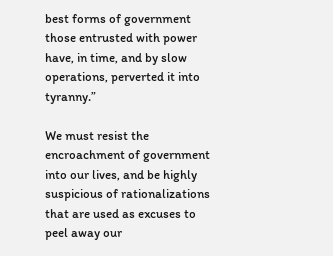best forms of government those entrusted with power have, in time, and by slow operations, perverted it into tyranny.”

We must resist the encroachment of government into our lives, and be highly suspicious of rationalizations that are used as excuses to peel away our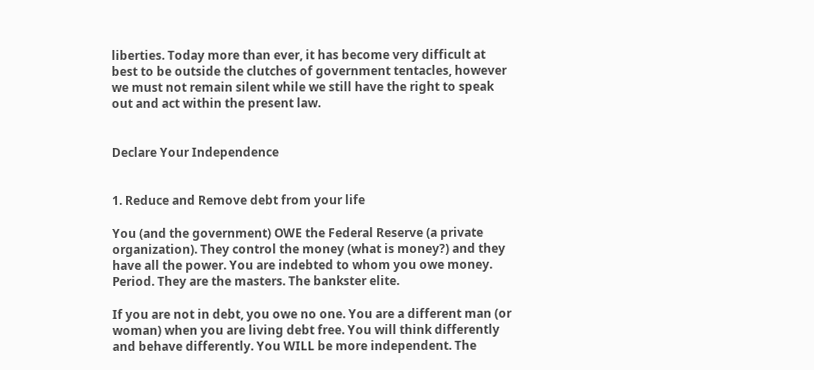liberties. Today more than ever, it has become very difficult at best to be outside the clutches of government tentacles, however we must not remain silent while we still have the right to speak out and act within the present law.


Declare Your Independence


1. Reduce and Remove debt from your life

You (and the government) OWE the Federal Reserve (a private organization). They control the money (what is money?) and they have all the power. You are indebted to whom you owe money. Period. They are the masters. The bankster elite.

If you are not in debt, you owe no one. You are a different man (or woman) when you are living debt free. You will think differently and behave differently. You WILL be more independent. The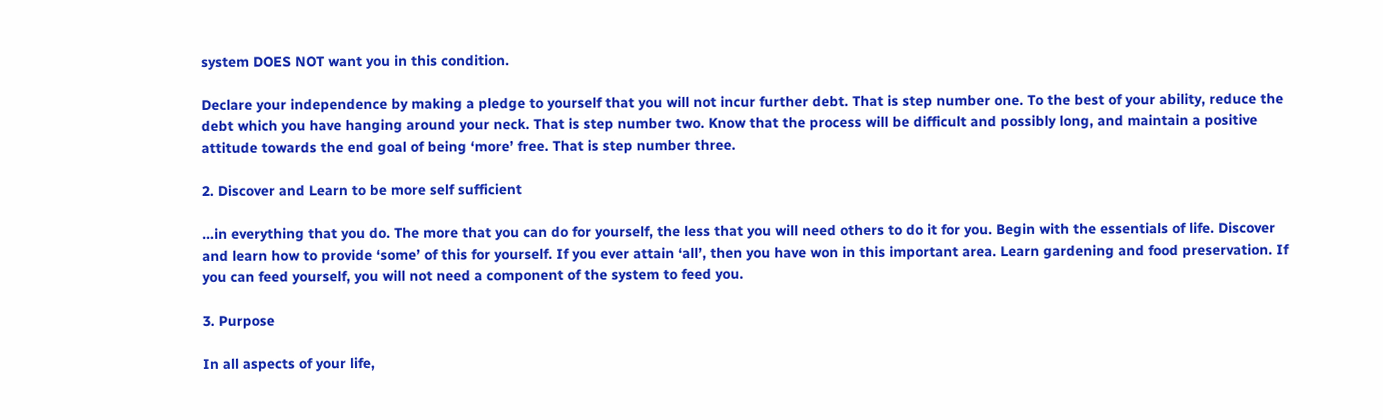system DOES NOT want you in this condition.

Declare your independence by making a pledge to yourself that you will not incur further debt. That is step number one. To the best of your ability, reduce the debt which you have hanging around your neck. That is step number two. Know that the process will be difficult and possibly long, and maintain a positive attitude towards the end goal of being ‘more’ free. That is step number three.

2. Discover and Learn to be more self sufficient

…in everything that you do. The more that you can do for yourself, the less that you will need others to do it for you. Begin with the essentials of life. Discover and learn how to provide ‘some’ of this for yourself. If you ever attain ‘all’, then you have won in this important area. Learn gardening and food preservation. If you can feed yourself, you will not need a component of the system to feed you.

3. Purpose

In all aspects of your life,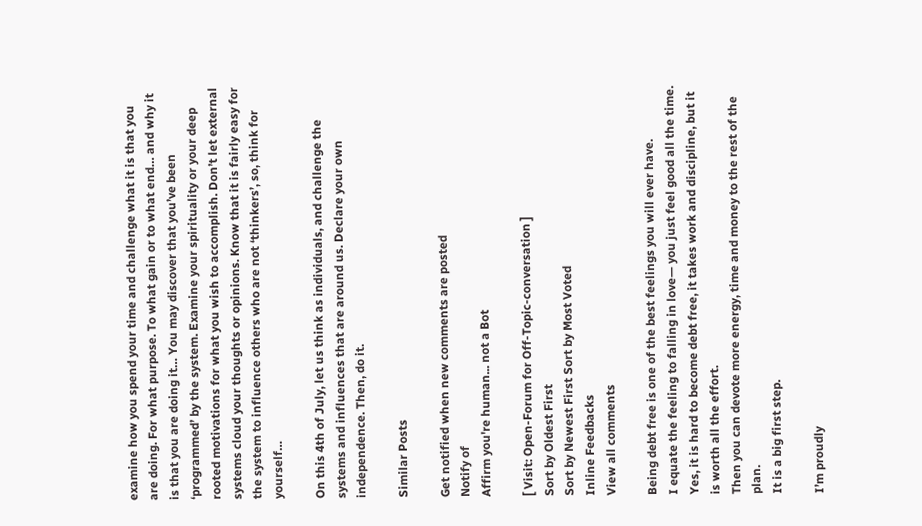examine how you spend your time and challenge what it is that you are doing. For what purpose. To what gain or to what end… and why it is that you are doing it… You may discover that you’ve been ‘programmed’ by the system. Examine your spirituality or your deep rooted motivations for what you wish to accomplish. Don’t let external systems cloud your thoughts or opinions. Know that it is fairly easy for the system to influence others who are not ‘thinkers’, so, think for yourself…

On this 4th of July, let us think as individuals, and challenge the systems and influences that are around us. Declare your own independence. Then, do it.

Similar Posts

Get notified when new comments are posted
Notify of
Affirm you're human... not a Bot

[ Visit: Open-Forum for Off-Topic-conversation ]
Sort by Oldest First
Sort by Newest First Sort by Most Voted
Inline Feedbacks
View all comments

Being debt free is one of the best feelings you will ever have.
I equate the feeling to falling in love— you just feel good all the time.
Yes, it is hard to become debt free, it takes work and discipline, but it is worth all the effort.
Then you can devote more energy, time and money to the rest of the plan.
It is a big first step.

I’m proudly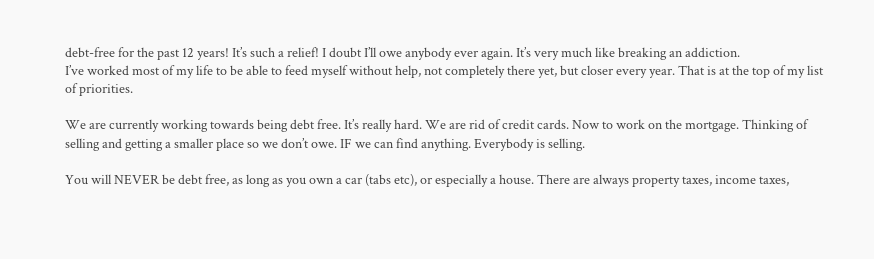debt-free for the past 12 years! It’s such a relief! I doubt I’ll owe anybody ever again. It’s very much like breaking an addiction.
I’ve worked most of my life to be able to feed myself without help, not completely there yet, but closer every year. That is at the top of my list of priorities.

We are currently working towards being debt free. It’s really hard. We are rid of credit cards. Now to work on the mortgage. Thinking of selling and getting a smaller place so we don’t owe. IF we can find anything. Everybody is selling.

You will NEVER be debt free, as long as you own a car (tabs etc), or especially a house. There are always property taxes, income taxes,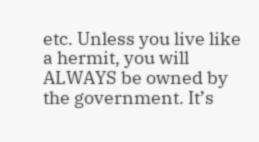etc. Unless you live like a hermit, you will ALWAYS be owned by the government. It’s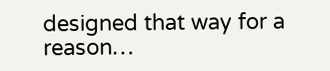designed that way for a reason…